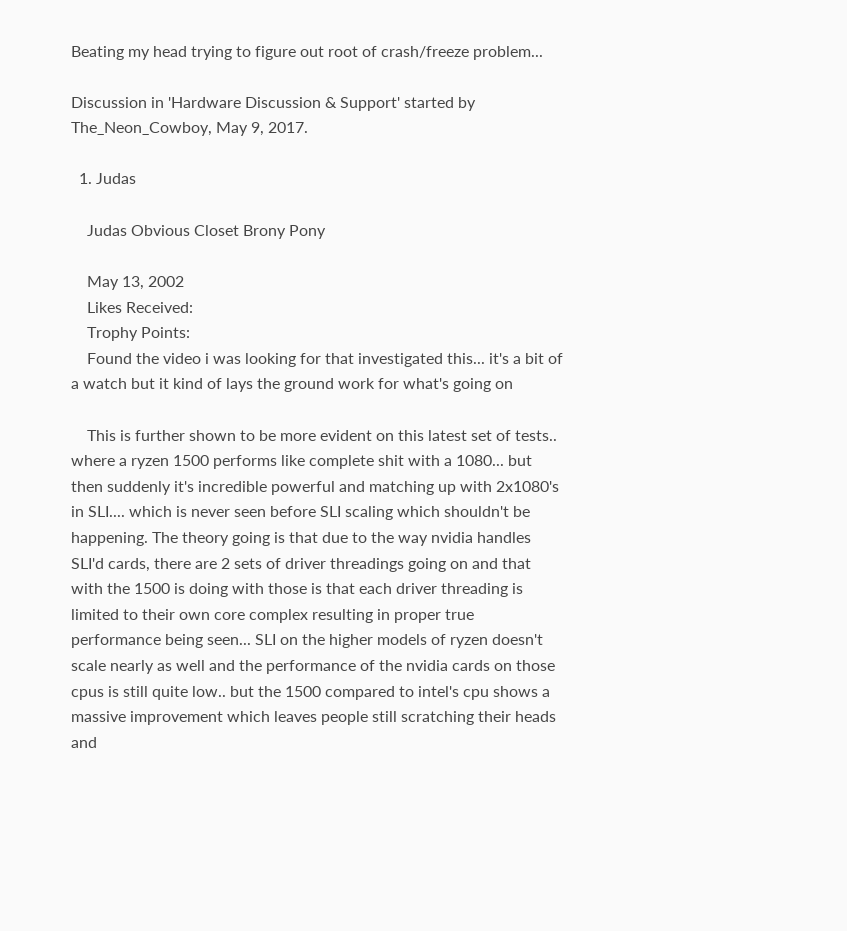Beating my head trying to figure out root of crash/freeze problem...

Discussion in 'Hardware Discussion & Support' started by The_Neon_Cowboy, May 9, 2017.

  1. Judas

    Judas Obvious Closet Brony Pony

    May 13, 2002
    Likes Received:
    Trophy Points:
    Found the video i was looking for that investigated this... it's a bit of a watch but it kind of lays the ground work for what's going on

    This is further shown to be more evident on this latest set of tests.. where a ryzen 1500 performs like complete shit with a 1080... but then suddenly it's incredible powerful and matching up with 2x1080's in SLI.... which is never seen before SLI scaling which shouldn't be happening. The theory going is that due to the way nvidia handles SLI'd cards, there are 2 sets of driver threadings going on and that with the 1500 is doing with those is that each driver threading is limited to their own core complex resulting in proper true performance being seen... SLI on the higher models of ryzen doesn't scale nearly as well and the performance of the nvidia cards on those cpus is still quite low.. but the 1500 compared to intel's cpu shows a massive improvement which leaves people still scratching their heads and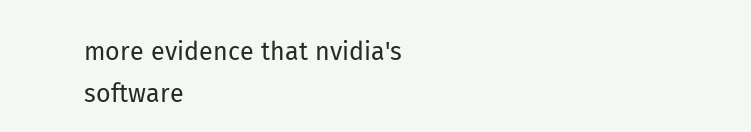more evidence that nvidia's software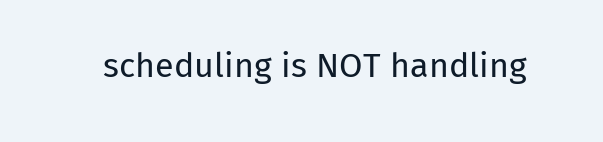scheduling is NOT handling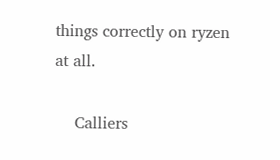things correctly on ryzen at all.

    Calliers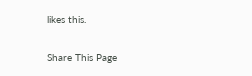likes this.

Share This Page